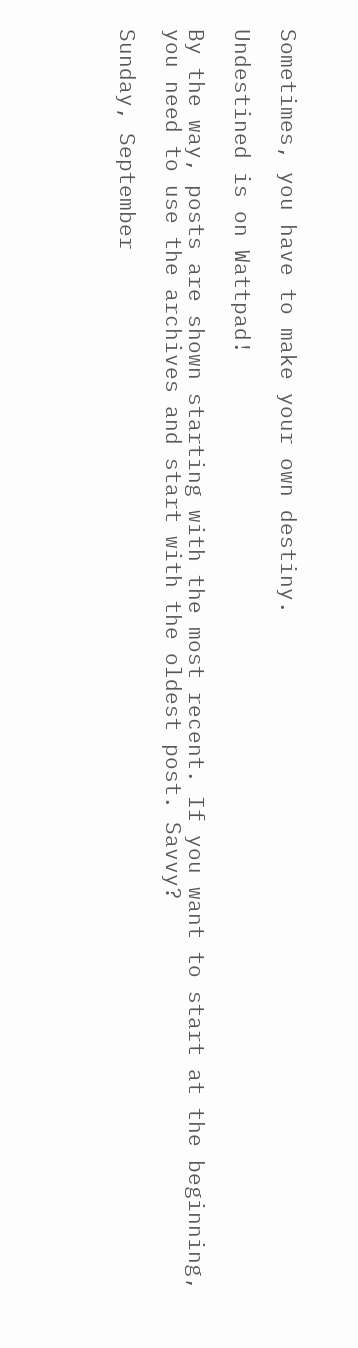Sometimes, you have to make your own destiny.

Undestined is on Wattpad!

By the way, posts are shown starting with the most recent. If you want to start at the beginning, you need to use the archives and start with the oldest post. Savvy?

Sunday, September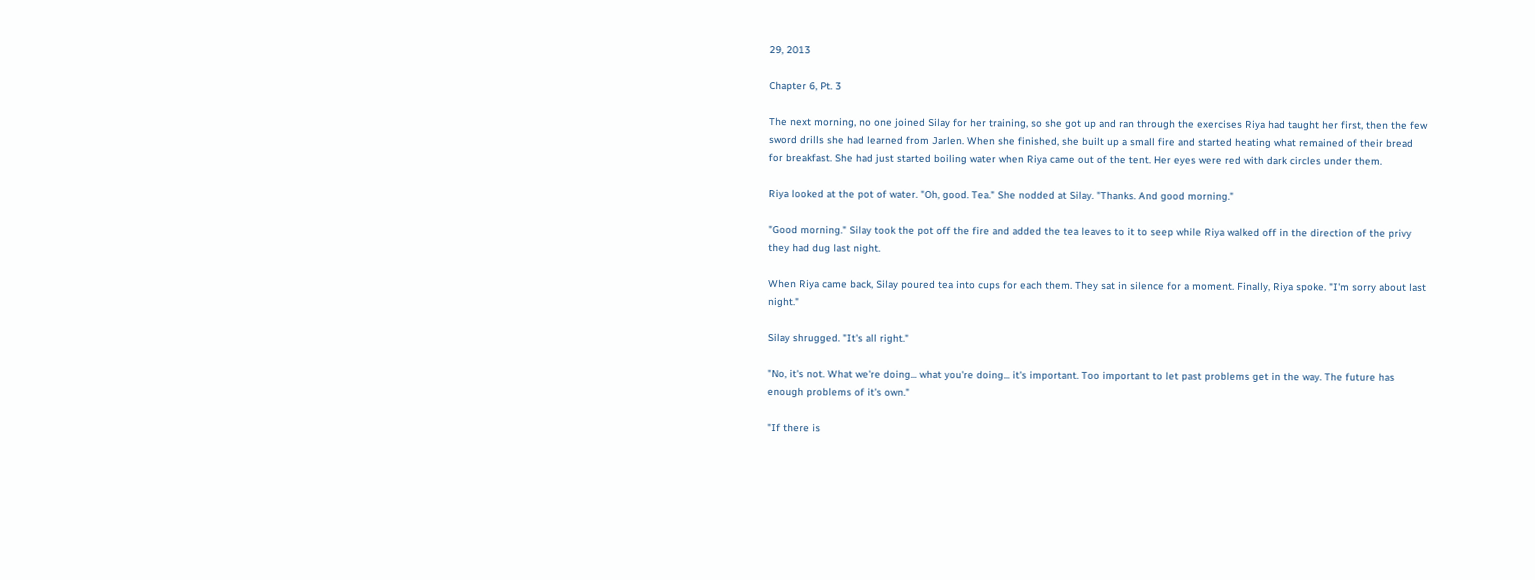29, 2013

Chapter 6, Pt. 3

The next morning, no one joined Silay for her training, so she got up and ran through the exercises Riya had taught her first, then the few sword drills she had learned from Jarlen. When she finished, she built up a small fire and started heating what remained of their bread for breakfast. She had just started boiling water when Riya came out of the tent. Her eyes were red with dark circles under them.

Riya looked at the pot of water. "Oh, good. Tea." She nodded at Silay. "Thanks. And good morning."

"Good morning." Silay took the pot off the fire and added the tea leaves to it to seep while Riya walked off in the direction of the privy they had dug last night.

When Riya came back, Silay poured tea into cups for each them. They sat in silence for a moment. Finally, Riya spoke. "I'm sorry about last night."

Silay shrugged. "It's all right."

"No, it's not. What we're doing... what you're doing... it's important. Too important to let past problems get in the way. The future has enough problems of it's own."

"If there is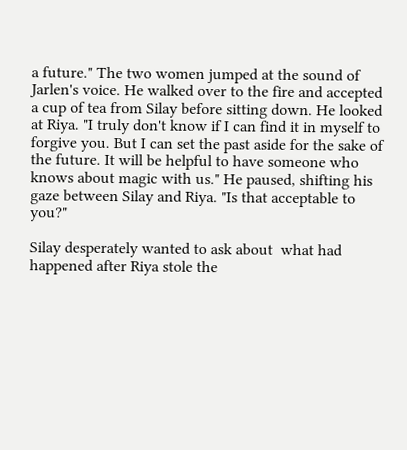a future." The two women jumped at the sound of Jarlen's voice. He walked over to the fire and accepted a cup of tea from Silay before sitting down. He looked at Riya. "I truly don't know if I can find it in myself to forgive you. But I can set the past aside for the sake of the future. It will be helpful to have someone who knows about magic with us." He paused, shifting his gaze between Silay and Riya. "Is that acceptable to you?"

Silay desperately wanted to ask about  what had happened after Riya stole the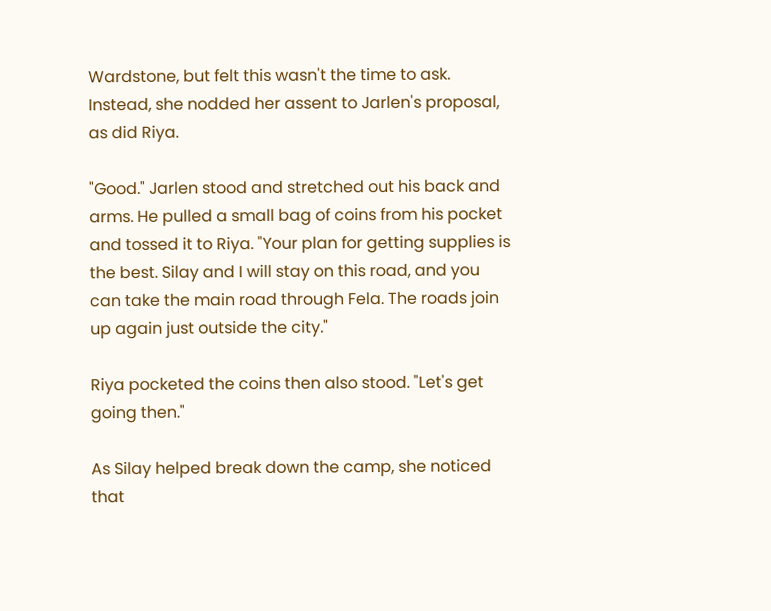Wardstone, but felt this wasn't the time to ask. Instead, she nodded her assent to Jarlen's proposal, as did Riya.

"Good." Jarlen stood and stretched out his back and arms. He pulled a small bag of coins from his pocket and tossed it to Riya. "Your plan for getting supplies is the best. Silay and I will stay on this road, and you can take the main road through Fela. The roads join up again just outside the city."

Riya pocketed the coins then also stood. "Let's get going then."

As Silay helped break down the camp, she noticed that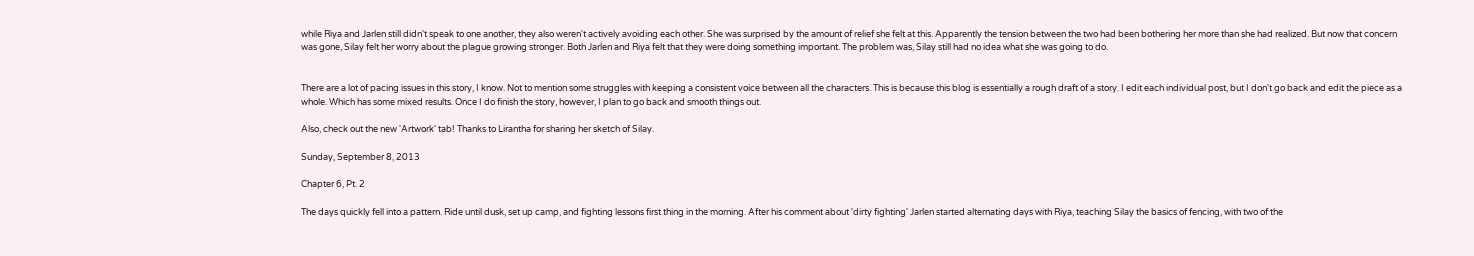while Riya and Jarlen still didn't speak to one another, they also weren't actively avoiding each other. She was surprised by the amount of relief she felt at this. Apparently the tension between the two had been bothering her more than she had realized. But now that concern was gone, Silay felt her worry about the plague growing stronger. Both Jarlen and Riya felt that they were doing something important. The problem was, Silay still had no idea what she was going to do.


There are a lot of pacing issues in this story, I know. Not to mention some struggles with keeping a consistent voice between all the characters. This is because this blog is essentially a rough draft of a story. I edit each individual post, but I don't go back and edit the piece as a whole. Which has some mixed results. Once I do finish the story, however, I plan to go back and smooth things out.

Also, check out the new 'Artwork' tab! Thanks to Lirantha for sharing her sketch of Silay.

Sunday, September 8, 2013

Chapter 6, Pt. 2

The days quickly fell into a pattern. Ride until dusk, set up camp, and fighting lessons first thing in the morning. After his comment about 'dirty fighting' Jarlen started alternating days with Riya, teaching Silay the basics of fencing, with two of the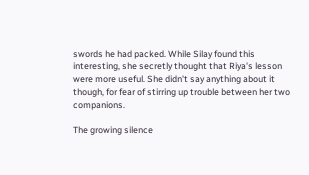swords he had packed. While Silay found this interesting, she secretly thought that Riya's lesson were more useful. She didn't say anything about it though, for fear of stirring up trouble between her two companions.

The growing silence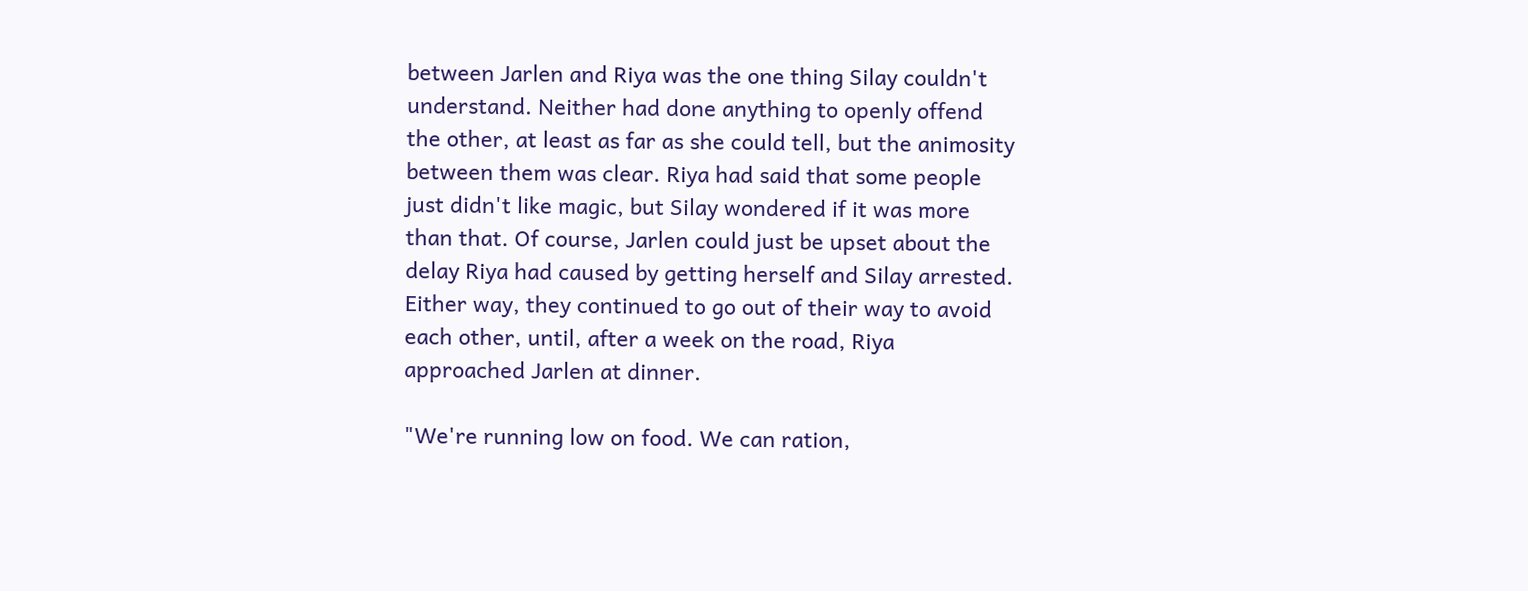between Jarlen and Riya was the one thing Silay couldn't understand. Neither had done anything to openly offend the other, at least as far as she could tell, but the animosity between them was clear. Riya had said that some people just didn't like magic, but Silay wondered if it was more than that. Of course, Jarlen could just be upset about the delay Riya had caused by getting herself and Silay arrested. Either way, they continued to go out of their way to avoid each other, until, after a week on the road, Riya approached Jarlen at dinner.

"We're running low on food. We can ration,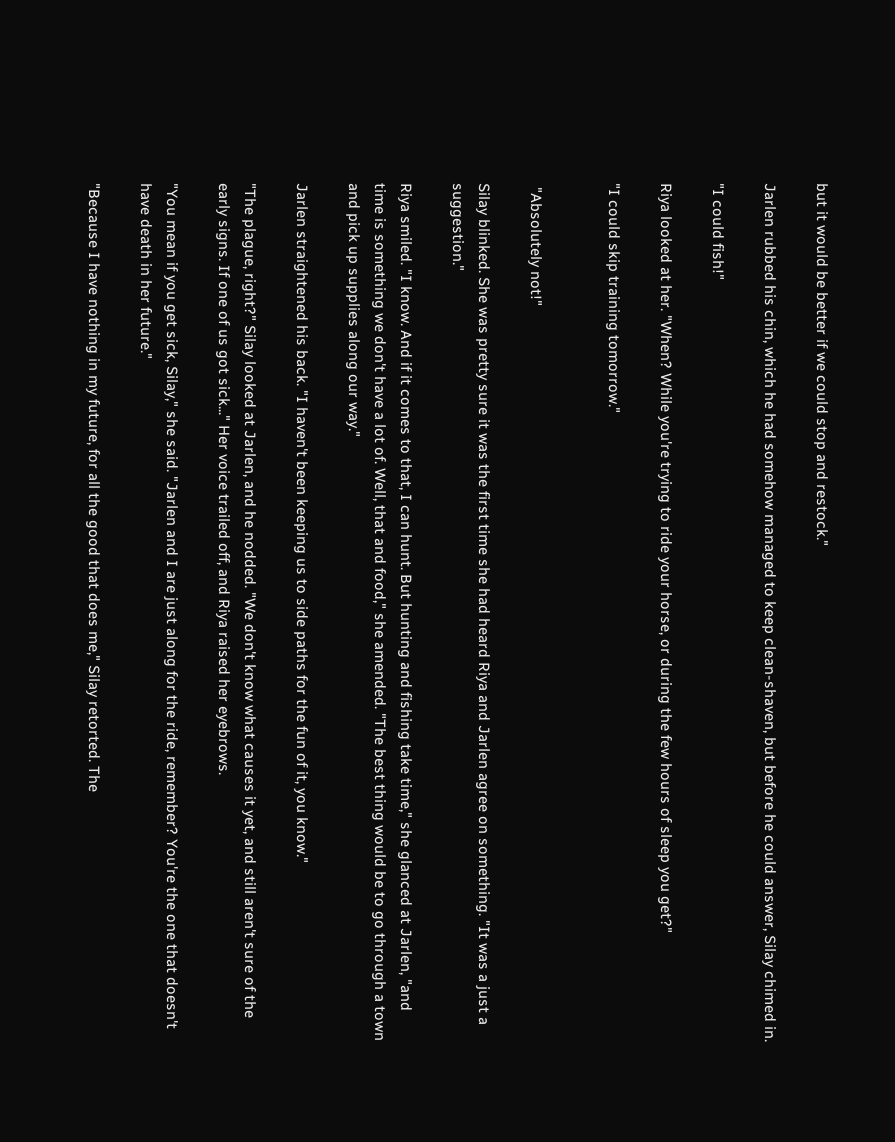but it would be better if we could stop and restock."

Jarlen rubbed his chin, which he had somehow managed to keep clean-shaven, but before he could answer, Silay chimed in.

"I could fish!"

Riya looked at her. "When? While you're trying to ride your horse, or during the few hours of sleep you get?"

"I could skip training tomorrow."


 "Absolutely not!"

Silay blinked. She was pretty sure it was the first time she had heard Riya and Jarlen agree on something. "It was a just a suggestion."

Riya smiled. "I know. And if it comes to that, I can hunt. But hunting and fishing take time," she glanced at Jarlen, "and time is something we don't have a lot of. Well, that and food," she amended. "The best thing would be to go through a town and pick up supplies along our way."

Jarlen straightened his back. "I haven't been keeping us to side paths for the fun of it, you know."

"The plague, right?" Silay looked at Jarlen, and he nodded. "We don't know what causes it yet, and still aren't sure of the early signs. If one of us got sick..." Her voice trailed off, and Riya raised her eyebrows.

"You mean if you get sick, Silay," she said. "Jarlen and I are just along for the ride, remember? You're the one that doesn't have death in her future."

"Because I have nothing in my future, for all the good that does me," Silay retorted. The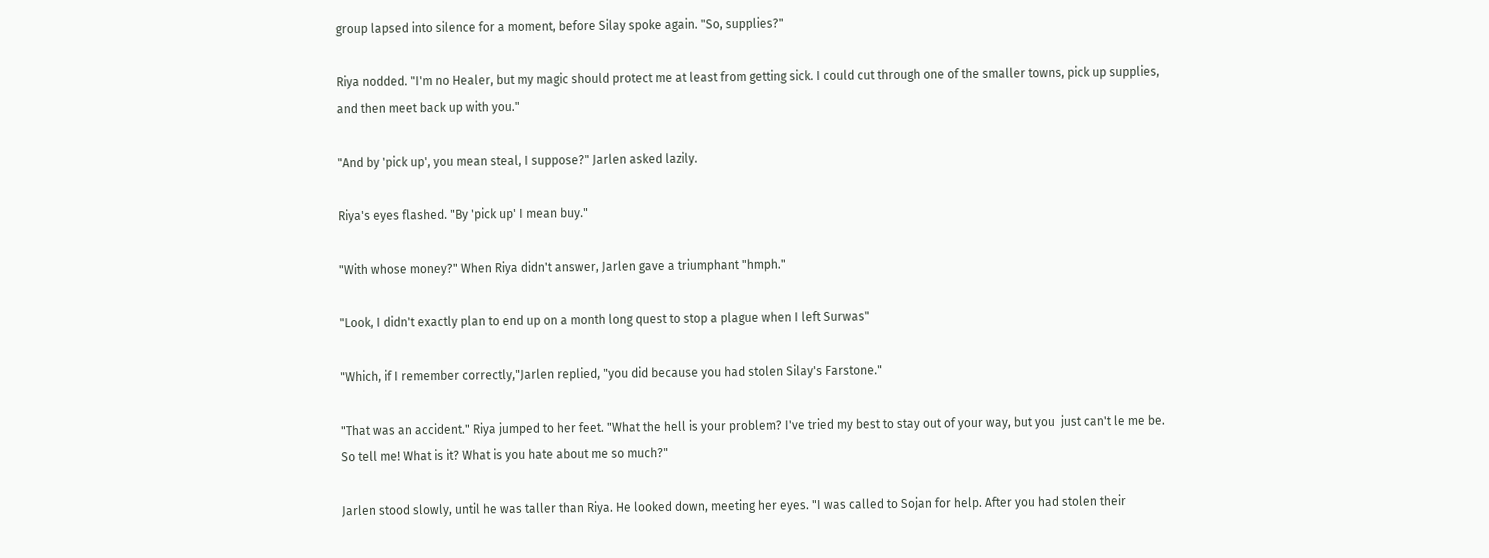group lapsed into silence for a moment, before Silay spoke again. "So, supplies?"

Riya nodded. "I'm no Healer, but my magic should protect me at least from getting sick. I could cut through one of the smaller towns, pick up supplies, and then meet back up with you."

"And by 'pick up', you mean steal, I suppose?" Jarlen asked lazily.

Riya's eyes flashed. "By 'pick up' I mean buy."

"With whose money?" When Riya didn't answer, Jarlen gave a triumphant "hmph."

"Look, I didn't exactly plan to end up on a month long quest to stop a plague when I left Surwas"

"Which, if I remember correctly,"Jarlen replied, "you did because you had stolen Silay's Farstone."

"That was an accident." Riya jumped to her feet. "What the hell is your problem? I've tried my best to stay out of your way, but you  just can't le me be. So tell me! What is it? What is you hate about me so much?"

Jarlen stood slowly, until he was taller than Riya. He looked down, meeting her eyes. "I was called to Sojan for help. After you had stolen their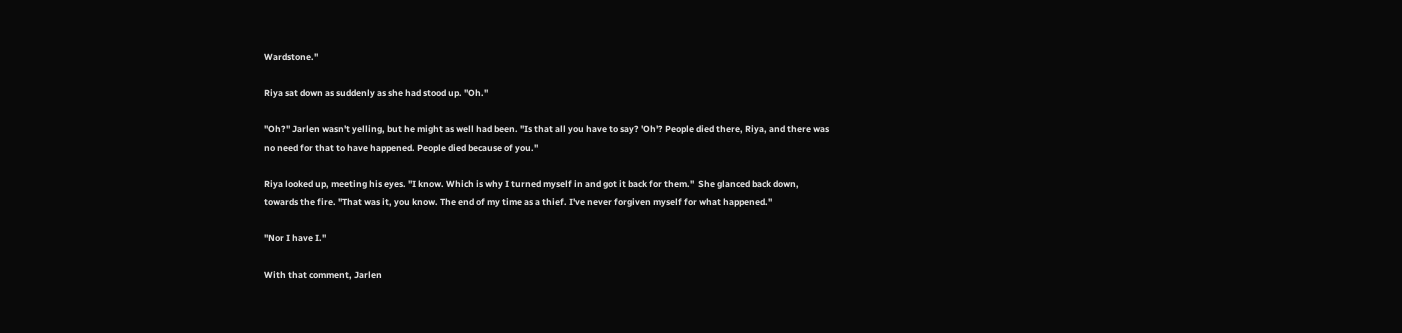Wardstone."

Riya sat down as suddenly as she had stood up. "Oh."

"Oh?" Jarlen wasn't yelling, but he might as well had been. "Is that all you have to say? 'Oh'? People died there, Riya, and there was no need for that to have happened. People died because of you."

Riya looked up, meeting his eyes. "I know. Which is why I turned myself in and got it back for them."  She glanced back down, towards the fire. "That was it, you know. The end of my time as a thief. I've never forgiven myself for what happened."

"Nor I have I."

With that comment, Jarlen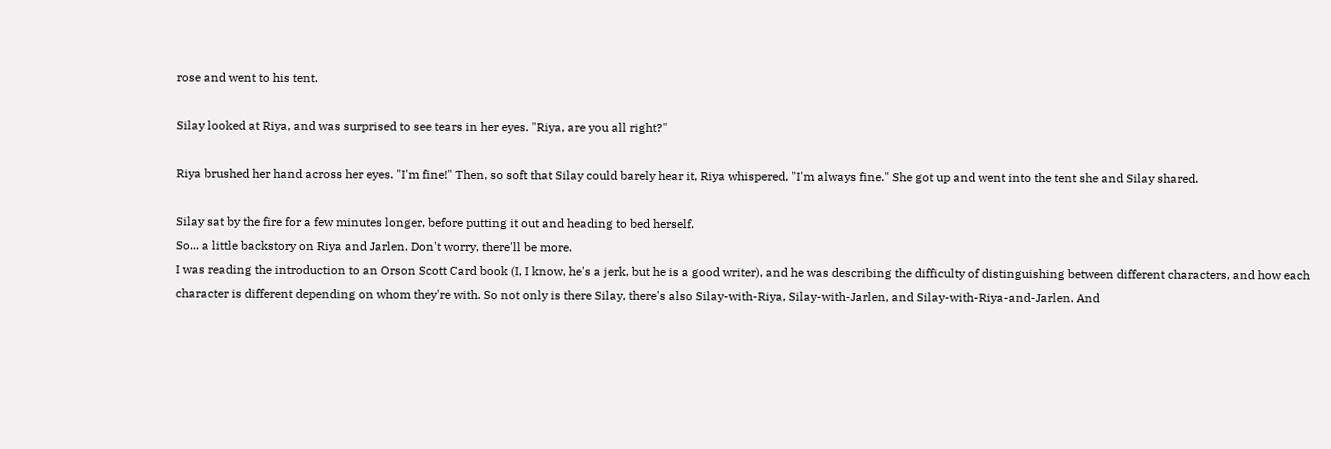rose and went to his tent.

Silay looked at Riya, and was surprised to see tears in her eyes. "Riya, are you all right?"

Riya brushed her hand across her eyes. "I'm fine!" Then, so soft that Silay could barely hear it, Riya whispered, "I'm always fine." She got up and went into the tent she and Silay shared.

Silay sat by the fire for a few minutes longer, before putting it out and heading to bed herself.
So... a little backstory on Riya and Jarlen. Don't worry, there'll be more.
I was reading the introduction to an Orson Scott Card book (I, I know, he's a jerk, but he is a good writer), and he was describing the difficulty of distinguishing between different characters, and how each character is different depending on whom they're with. So not only is there Silay, there's also Silay-with-Riya, Silay-with-Jarlen, and Silay-with-Riya-and-Jarlen. And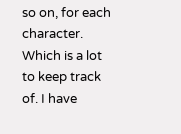so on, for each character. Which is a lot to keep track of. I have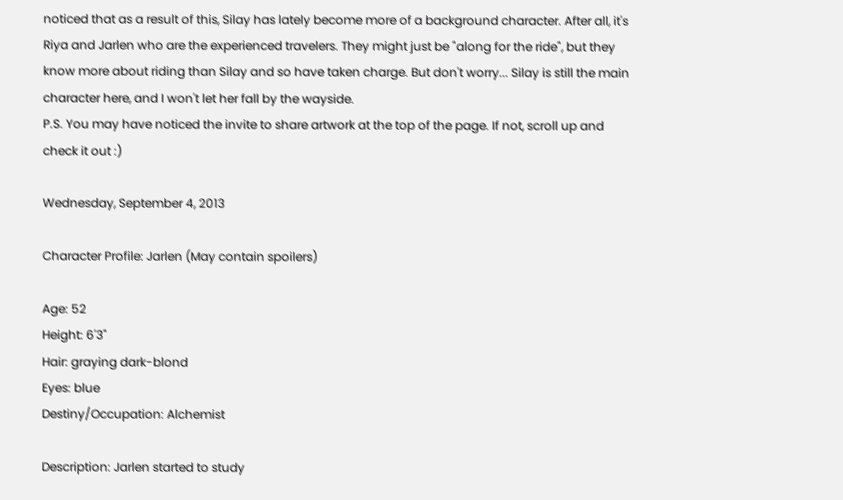noticed that as a result of this, Silay has lately become more of a background character. After all, it's Riya and Jarlen who are the experienced travelers. They might just be "along for the ride", but they know more about riding than Silay and so have taken charge. But don't worry... Silay is still the main character here, and I won't let her fall by the wayside.
P.S. You may have noticed the invite to share artwork at the top of the page. If not, scroll up and check it out :)

Wednesday, September 4, 2013

Character Profile: Jarlen (May contain spoilers)

Age: 52
Height: 6'3"
Hair: graying dark-blond
Eyes: blue
Destiny/Occupation: Alchemist

Description: Jarlen started to study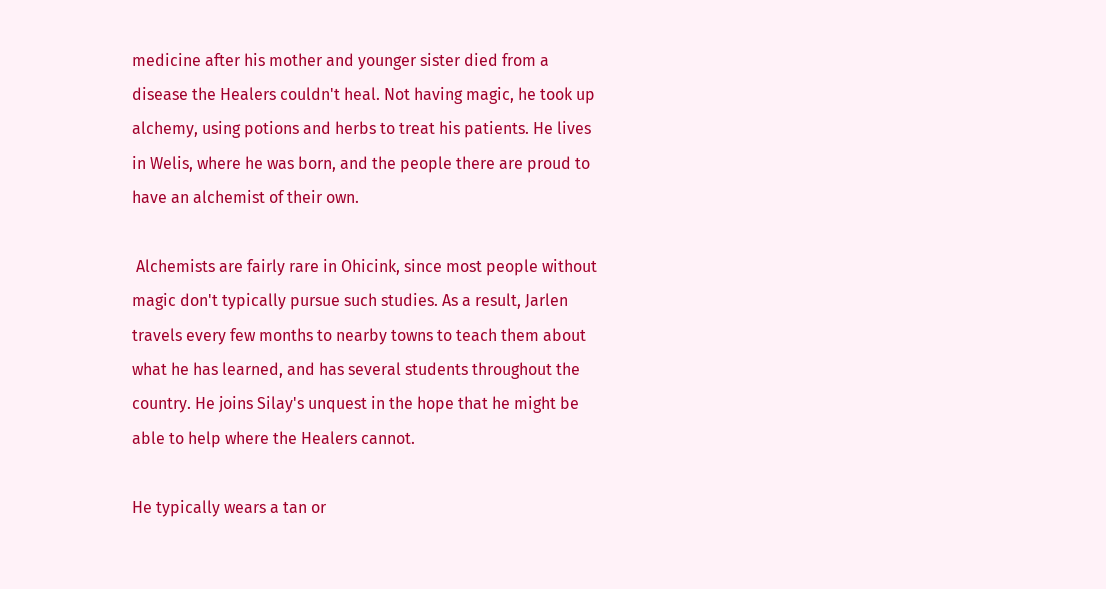medicine after his mother and younger sister died from a disease the Healers couldn't heal. Not having magic, he took up alchemy, using potions and herbs to treat his patients. He lives in Welis, where he was born, and the people there are proud to have an alchemist of their own.

 Alchemists are fairly rare in Ohicink, since most people without magic don't typically pursue such studies. As a result, Jarlen travels every few months to nearby towns to teach them about what he has learned, and has several students throughout the country. He joins Silay's unquest in the hope that he might be able to help where the Healers cannot.

He typically wears a tan or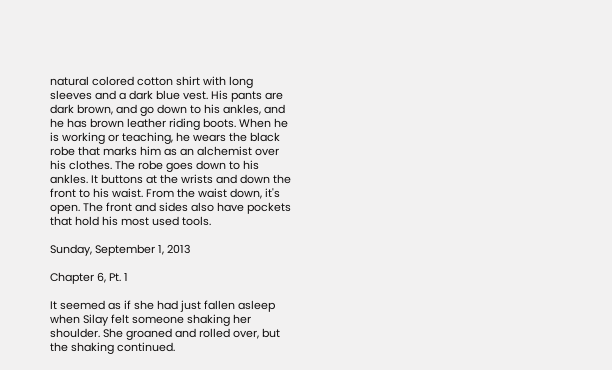natural colored cotton shirt with long sleeves and a dark blue vest. His pants are dark brown, and go down to his ankles, and he has brown leather riding boots. When he is working or teaching, he wears the black robe that marks him as an alchemist over his clothes. The robe goes down to his ankles. It buttons at the wrists and down the front to his waist. From the waist down, it's open. The front and sides also have pockets that hold his most used tools.

Sunday, September 1, 2013

Chapter 6, Pt. 1

It seemed as if she had just fallen asleep when Silay felt someone shaking her shoulder. She groaned and rolled over, but the shaking continued.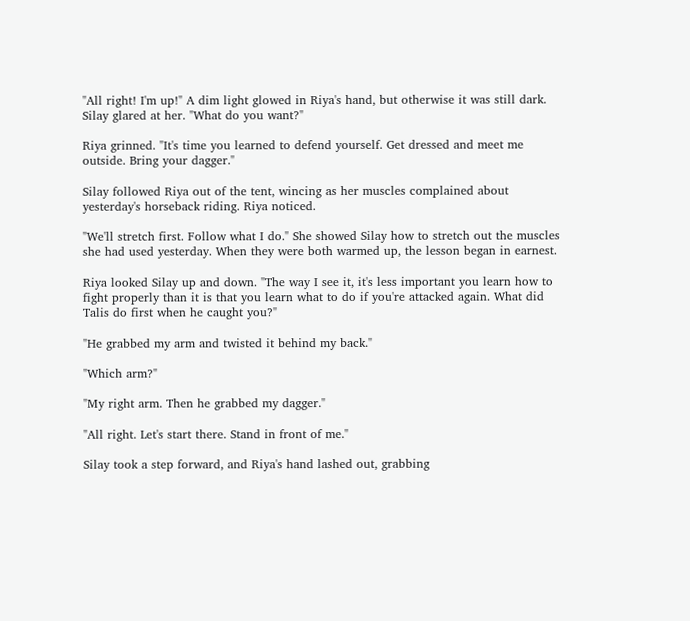"All right! I'm up!" A dim light glowed in Riya's hand, but otherwise it was still dark. Silay glared at her. "What do you want?"

Riya grinned. "It's time you learned to defend yourself. Get dressed and meet me outside. Bring your dagger."

Silay followed Riya out of the tent, wincing as her muscles complained about yesterday's horseback riding. Riya noticed.

"We'll stretch first. Follow what I do." She showed Silay how to stretch out the muscles she had used yesterday. When they were both warmed up, the lesson began in earnest.

Riya looked Silay up and down. "The way I see it, it's less important you learn how to fight properly than it is that you learn what to do if you're attacked again. What did Talis do first when he caught you?"

"He grabbed my arm and twisted it behind my back."

"Which arm?"

"My right arm. Then he grabbed my dagger."

"All right. Let's start there. Stand in front of me."

Silay took a step forward, and Riya's hand lashed out, grabbing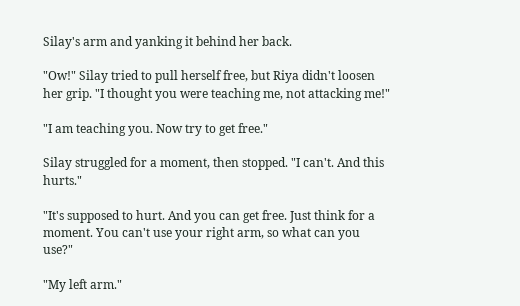Silay's arm and yanking it behind her back.

"Ow!" Silay tried to pull herself free, but Riya didn't loosen her grip. "I thought you were teaching me, not attacking me!"

"I am teaching you. Now try to get free."

Silay struggled for a moment, then stopped. "I can't. And this hurts."

"It's supposed to hurt. And you can get free. Just think for a moment. You can't use your right arm, so what can you use?"

"My left arm."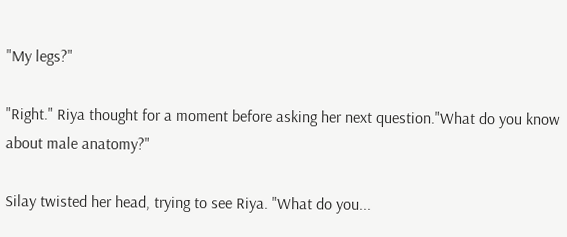"My legs?"

"Right." Riya thought for a moment before asking her next question."What do you know about male anatomy?"

Silay twisted her head, trying to see Riya. "What do you...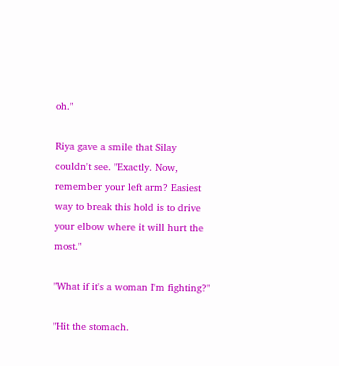oh."

Riya gave a smile that Silay couldn't see. "Exactly. Now, remember your left arm? Easiest way to break this hold is to drive your elbow where it will hurt the most."

"What if it's a woman I'm fighting?"

"Hit the stomach.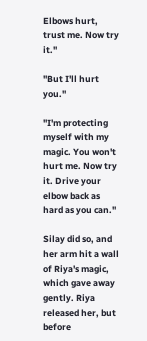Elbows hurt, trust me. Now try it."

"But I'll hurt you."

"I'm protecting myself with my magic. You won't hurt me. Now try it. Drive your elbow back as hard as you can."

Silay did so, and her arm hit a wall of Riya's magic, which gave away gently. Riya released her, but before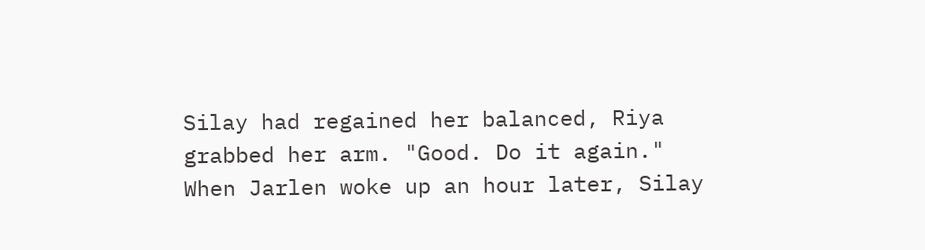Silay had regained her balanced, Riya grabbed her arm. "Good. Do it again."
When Jarlen woke up an hour later, Silay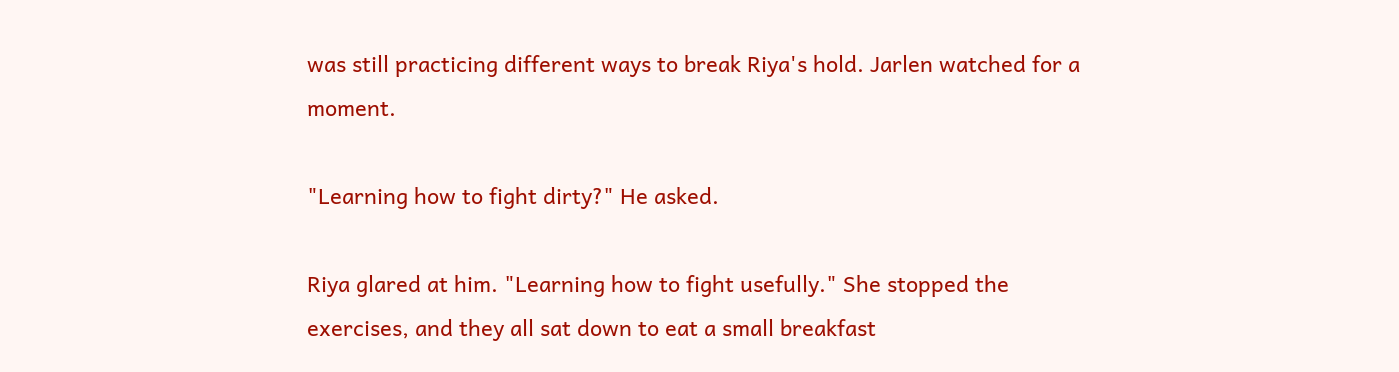was still practicing different ways to break Riya's hold. Jarlen watched for a moment.

"Learning how to fight dirty?" He asked.

Riya glared at him. "Learning how to fight usefully." She stopped the exercises, and they all sat down to eat a small breakfast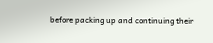before packing up and continuing their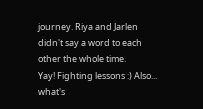journey. Riya and Jarlen didn't say a word to each other the whole time.
Yay! Fighting lessons :) Also... what's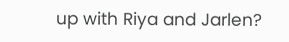up with Riya and Jarlen?